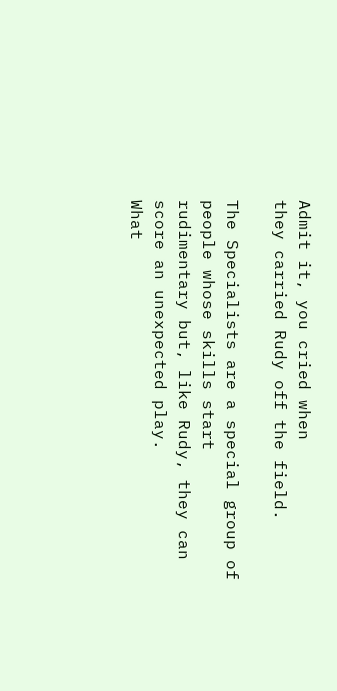Admit it, you cried when
they carried Rudy off the field.

The Specialists are a special group of people whose skills start
rudimentary but, like Rudy, they can score an unexpected play.
What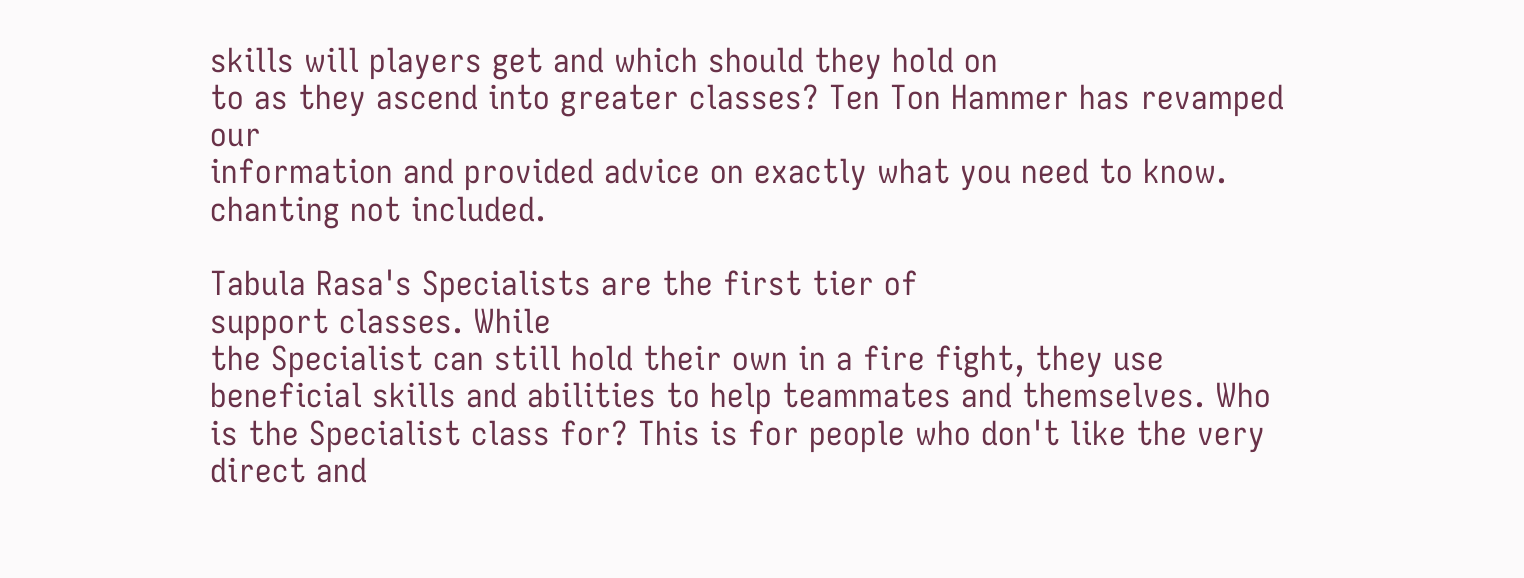skills will players get and which should they hold on
to as they ascend into greater classes? Ten Ton Hammer has revamped our
information and provided advice on exactly what you need to know.
chanting not included.

Tabula Rasa's Specialists are the first tier of
support classes. While
the Specialist can still hold their own in a fire fight, they use
beneficial skills and abilities to help teammates and themselves. Who
is the Specialist class for? This is for people who don't like the very
direct and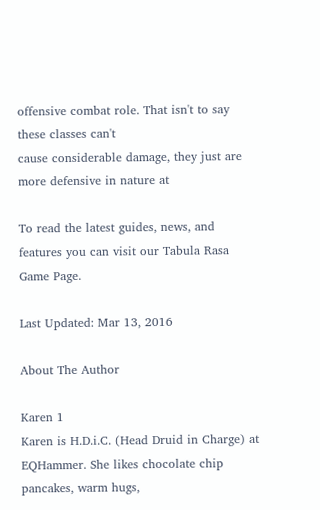offensive combat role. That isn't to say these classes can't
cause considerable damage, they just are more defensive in nature at

To read the latest guides, news, and features you can visit our Tabula Rasa Game Page.

Last Updated: Mar 13, 2016

About The Author

Karen 1
Karen is H.D.i.C. (Head Druid in Charge) at EQHammer. She likes chocolate chip pancakes, warm hugs,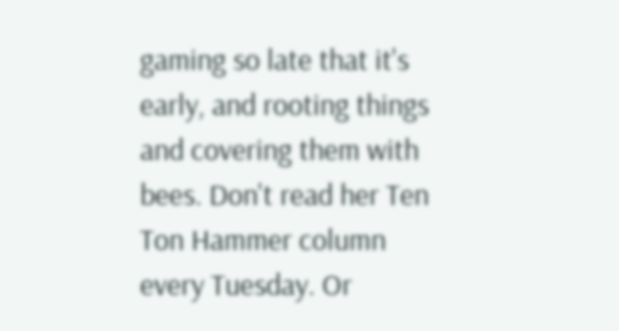gaming so late that it's early, and rooting things and covering them with bees. Don't read her Ten Ton Hammer column every Tuesday. Or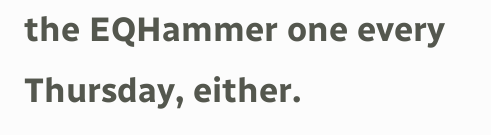the EQHammer one every Thursday, either.